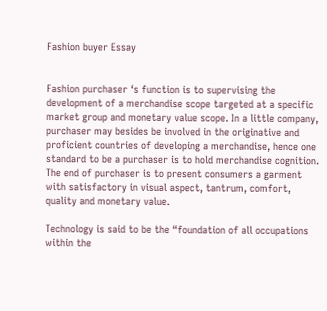Fashion buyer Essay


Fashion purchaser ‘s function is to supervising the development of a merchandise scope targeted at a specific market group and monetary value scope. In a little company, purchaser may besides be involved in the originative and proficient countries of developing a merchandise, hence one standard to be a purchaser is to hold merchandise cognition. The end of purchaser is to present consumers a garment with satisfactory in visual aspect, tantrum, comfort, quality and monetary value.

Technology is said to be the “foundation of all occupations within the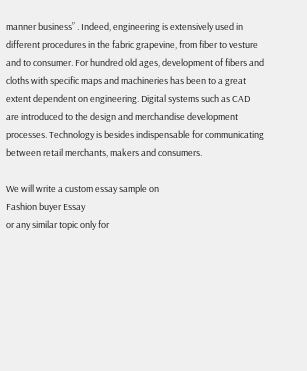manner business” . Indeed, engineering is extensively used in different procedures in the fabric grapevine, from fiber to vesture and to consumer. For hundred old ages, development of fibers and cloths with specific maps and machineries has been to a great extent dependent on engineering. Digital systems such as CAD are introduced to the design and merchandise development processes. Technology is besides indispensable for communicating between retail merchants, makers and consumers.

We will write a custom essay sample on
Fashion buyer Essay
or any similar topic only for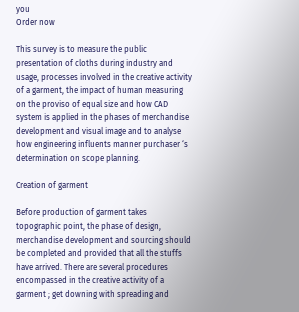you
Order now

This survey is to measure the public presentation of cloths during industry and usage, processes involved in the creative activity of a garment, the impact of human measuring on the proviso of equal size and how CAD system is applied in the phases of merchandise development and visual image and to analyse how engineering influents manner purchaser ‘s determination on scope planning.

Creation of garment

Before production of garment takes topographic point, the phase of design, merchandise development and sourcing should be completed and provided that all the stuffs have arrived. There are several procedures encompassed in the creative activity of a garment ; get downing with spreading and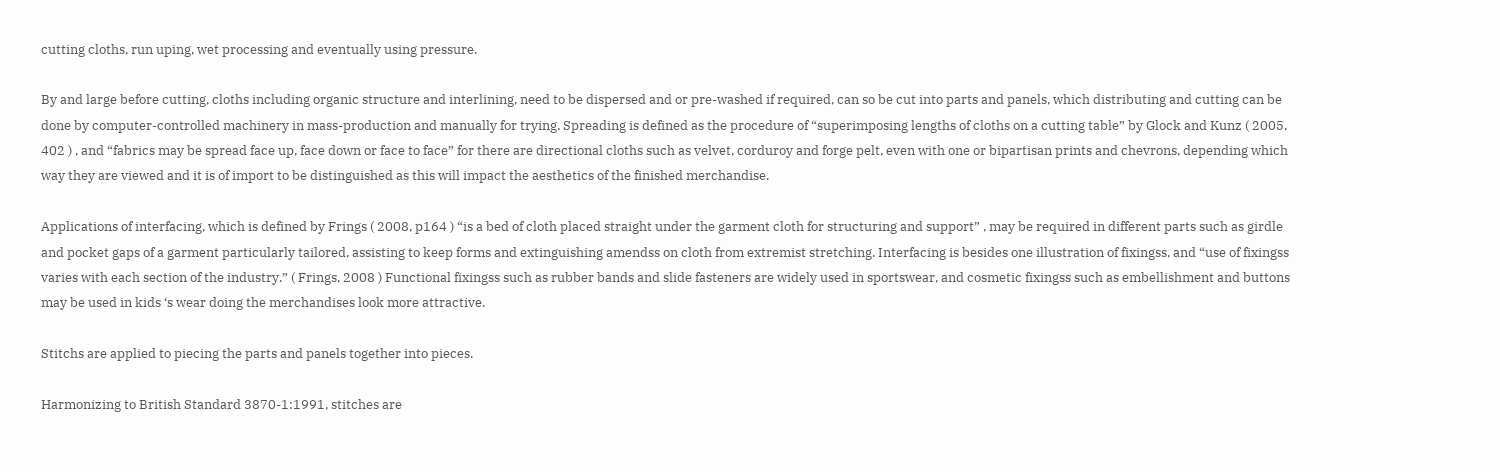cutting cloths, run uping, wet processing and eventually using pressure.

By and large before cutting, cloths including organic structure and interlining, need to be dispersed and or pre-washed if required, can so be cut into parts and panels, which distributing and cutting can be done by computer-controlled machinery in mass-production and manually for trying. Spreading is defined as the procedure of “superimposing lengths of cloths on a cutting table” by Glock and Kunz ( 2005, 402 ) , and “fabrics may be spread face up, face down or face to face” for there are directional cloths such as velvet, corduroy and forge pelt, even with one or bipartisan prints and chevrons, depending which way they are viewed and it is of import to be distinguished as this will impact the aesthetics of the finished merchandise.

Applications of interfacing, which is defined by Frings ( 2008, p164 ) “is a bed of cloth placed straight under the garment cloth for structuring and support” , may be required in different parts such as girdle and pocket gaps of a garment particularly tailored, assisting to keep forms and extinguishing amendss on cloth from extremist stretching. Interfacing is besides one illustration of fixingss, and “use of fixingss varies with each section of the industry.” ( Frings, 2008 ) Functional fixingss such as rubber bands and slide fasteners are widely used in sportswear, and cosmetic fixingss such as embellishment and buttons may be used in kids ‘s wear doing the merchandises look more attractive.

Stitchs are applied to piecing the parts and panels together into pieces.

Harmonizing to British Standard 3870-1:1991, stitches are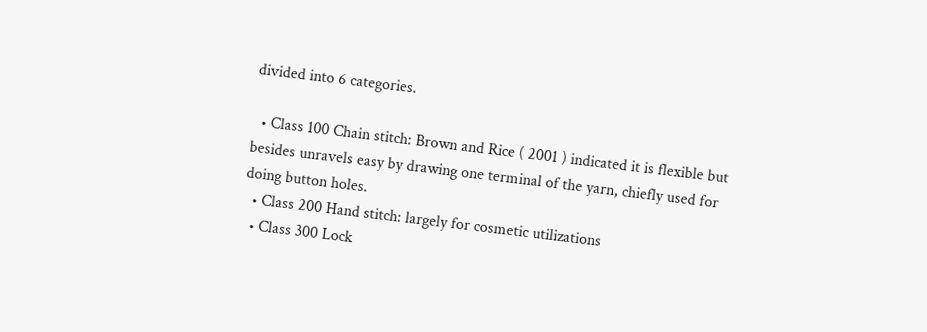divided into 6 categories.

  • Class 100 Chain stitch: Brown and Rice ( 2001 ) indicated it is flexible but besides unravels easy by drawing one terminal of the yarn, chiefly used for doing button holes.
  • Class 200 Hand stitch: largely for cosmetic utilizations
  • Class 300 Lock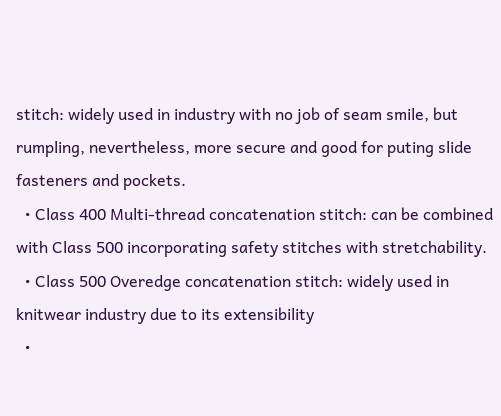stitch: widely used in industry with no job of seam smile, but rumpling, nevertheless, more secure and good for puting slide fasteners and pockets.
  • Class 400 Multi-thread concatenation stitch: can be combined with Class 500 incorporating safety stitches with stretchability.
  • Class 500 Overedge concatenation stitch: widely used in knitwear industry due to its extensibility
  •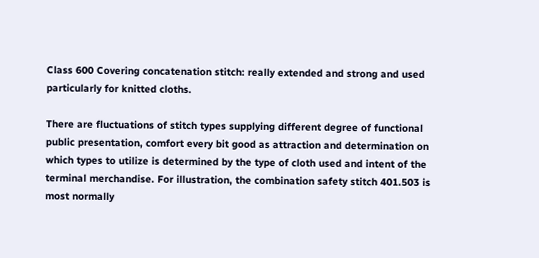Class 600 Covering concatenation stitch: really extended and strong and used particularly for knitted cloths.

There are fluctuations of stitch types supplying different degree of functional public presentation, comfort every bit good as attraction and determination on which types to utilize is determined by the type of cloth used and intent of the terminal merchandise. For illustration, the combination safety stitch 401.503 is most normally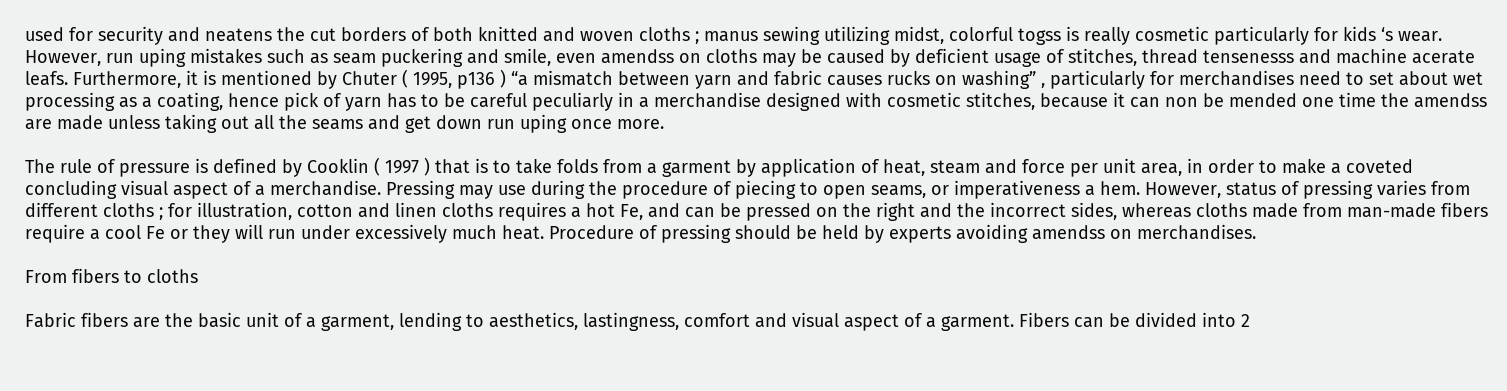used for security and neatens the cut borders of both knitted and woven cloths ; manus sewing utilizing midst, colorful togss is really cosmetic particularly for kids ‘s wear. However, run uping mistakes such as seam puckering and smile, even amendss on cloths may be caused by deficient usage of stitches, thread tensenesss and machine acerate leafs. Furthermore, it is mentioned by Chuter ( 1995, p136 ) “a mismatch between yarn and fabric causes rucks on washing” , particularly for merchandises need to set about wet processing as a coating, hence pick of yarn has to be careful peculiarly in a merchandise designed with cosmetic stitches, because it can non be mended one time the amendss are made unless taking out all the seams and get down run uping once more.

The rule of pressure is defined by Cooklin ( 1997 ) that is to take folds from a garment by application of heat, steam and force per unit area, in order to make a coveted concluding visual aspect of a merchandise. Pressing may use during the procedure of piecing to open seams, or imperativeness a hem. However, status of pressing varies from different cloths ; for illustration, cotton and linen cloths requires a hot Fe, and can be pressed on the right and the incorrect sides, whereas cloths made from man-made fibers require a cool Fe or they will run under excessively much heat. Procedure of pressing should be held by experts avoiding amendss on merchandises.

From fibers to cloths

Fabric fibers are the basic unit of a garment, lending to aesthetics, lastingness, comfort and visual aspect of a garment. Fibers can be divided into 2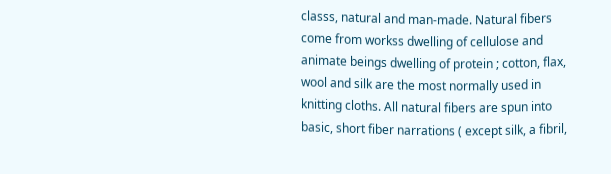classs, natural and man-made. Natural fibers come from workss dwelling of cellulose and animate beings dwelling of protein ; cotton, flax, wool and silk are the most normally used in knitting cloths. All natural fibers are spun into basic, short fiber narrations ( except silk, a fibril,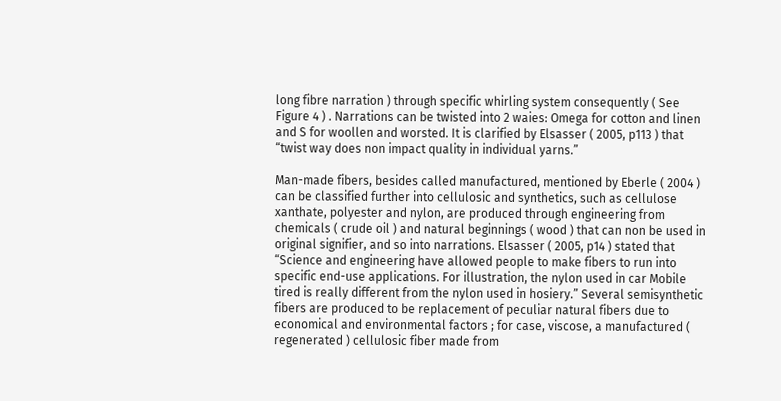long fibre narration ) through specific whirling system consequently ( See Figure 4 ) . Narrations can be twisted into 2 waies: Omega for cotton and linen and S for woollen and worsted. It is clarified by Elsasser ( 2005, p113 ) that “twist way does non impact quality in individual yarns.”

Man-made fibers, besides called manufactured, mentioned by Eberle ( 2004 ) can be classified further into cellulosic and synthetics, such as cellulose xanthate, polyester and nylon, are produced through engineering from chemicals ( crude oil ) and natural beginnings ( wood ) that can non be used in original signifier, and so into narrations. Elsasser ( 2005, p14 ) stated that “Science and engineering have allowed people to make fibers to run into specific end-use applications. For illustration, the nylon used in car Mobile tired is really different from the nylon used in hosiery.” Several semisynthetic fibers are produced to be replacement of peculiar natural fibers due to economical and environmental factors ; for case, viscose, a manufactured ( regenerated ) cellulosic fiber made from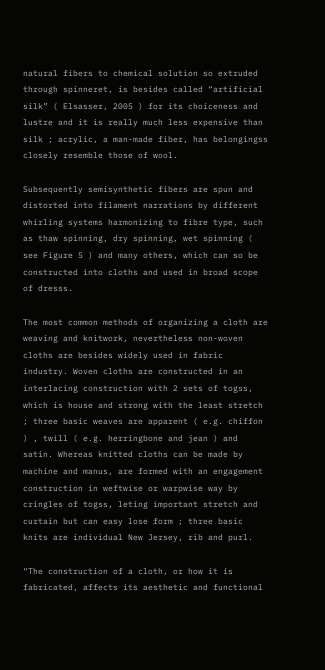natural fibers to chemical solution so extruded through spinneret, is besides called “artificial silk” ( Elsasser, 2005 ) for its choiceness and lustre and it is really much less expensive than silk ; acrylic, a man-made fiber, has belongingss closely resemble those of wool.

Subsequently semisynthetic fibers are spun and distorted into filament narrations by different whirling systems harmonizing to fibre type, such as thaw spinning, dry spinning, wet spinning ( see Figure 5 ) and many others, which can so be constructed into cloths and used in broad scope of dresss.

The most common methods of organizing a cloth are weaving and knitwork, nevertheless non-woven cloths are besides widely used in fabric industry. Woven cloths are constructed in an interlacing construction with 2 sets of togss, which is house and strong with the least stretch ; three basic weaves are apparent ( e.g. chiffon ) , twill ( e.g. herringbone and jean ) and satin. Whereas knitted cloths can be made by machine and manus, are formed with an engagement construction in weftwise or warpwise way by cringles of togss, leting important stretch and curtain but can easy lose form ; three basic knits are individual New Jersey, rib and purl.

“The construction of a cloth, or how it is fabricated, affects its aesthetic and functional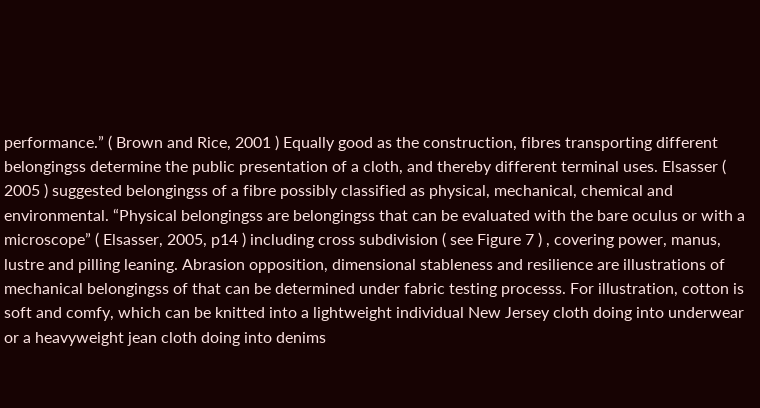performance.” ( Brown and Rice, 2001 ) Equally good as the construction, fibres transporting different belongingss determine the public presentation of a cloth, and thereby different terminal uses. Elsasser ( 2005 ) suggested belongingss of a fibre possibly classified as physical, mechanical, chemical and environmental. “Physical belongingss are belongingss that can be evaluated with the bare oculus or with a microscope” ( Elsasser, 2005, p14 ) including cross subdivision ( see Figure 7 ) , covering power, manus, lustre and pilling leaning. Abrasion opposition, dimensional stableness and resilience are illustrations of mechanical belongingss of that can be determined under fabric testing processs. For illustration, cotton is soft and comfy, which can be knitted into a lightweight individual New Jersey cloth doing into underwear or a heavyweight jean cloth doing into denims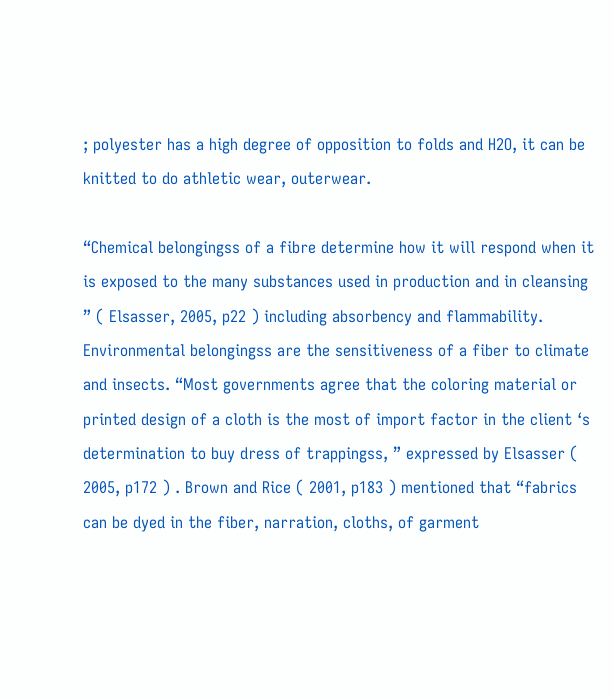; polyester has a high degree of opposition to folds and H2O, it can be knitted to do athletic wear, outerwear.

“Chemical belongingss of a fibre determine how it will respond when it is exposed to the many substances used in production and in cleansing ” ( Elsasser, 2005, p22 ) including absorbency and flammability. Environmental belongingss are the sensitiveness of a fiber to climate and insects. “Most governments agree that the coloring material or printed design of a cloth is the most of import factor in the client ‘s determination to buy dress of trappingss, ” expressed by Elsasser ( 2005, p172 ) . Brown and Rice ( 2001, p183 ) mentioned that “fabrics can be dyed in the fiber, narration, cloths, of garment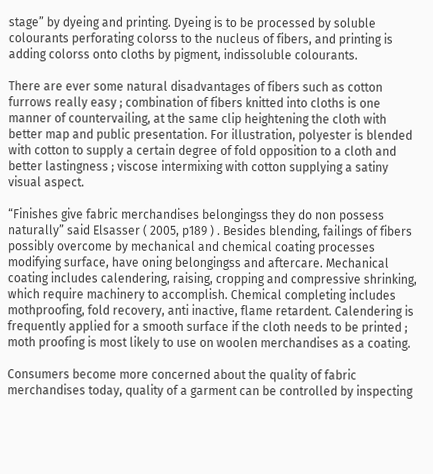stage” by dyeing and printing. Dyeing is to be processed by soluble colourants perforating colorss to the nucleus of fibers, and printing is adding colorss onto cloths by pigment, indissoluble colourants.

There are ever some natural disadvantages of fibers such as cotton furrows really easy ; combination of fibers knitted into cloths is one manner of countervailing, at the same clip heightening the cloth with better map and public presentation. For illustration, polyester is blended with cotton to supply a certain degree of fold opposition to a cloth and better lastingness ; viscose intermixing with cotton supplying a satiny visual aspect.

“Finishes give fabric merchandises belongingss they do non possess naturally” said Elsasser ( 2005, p189 ) . Besides blending, failings of fibers possibly overcome by mechanical and chemical coating processes modifying surface, have oning belongingss and aftercare. Mechanical coating includes calendering, raising, cropping and compressive shrinking, which require machinery to accomplish. Chemical completing includes mothproofing, fold recovery, anti inactive, flame retardent. Calendering is frequently applied for a smooth surface if the cloth needs to be printed ; moth proofing is most likely to use on woolen merchandises as a coating.

Consumers become more concerned about the quality of fabric merchandises today, quality of a garment can be controlled by inspecting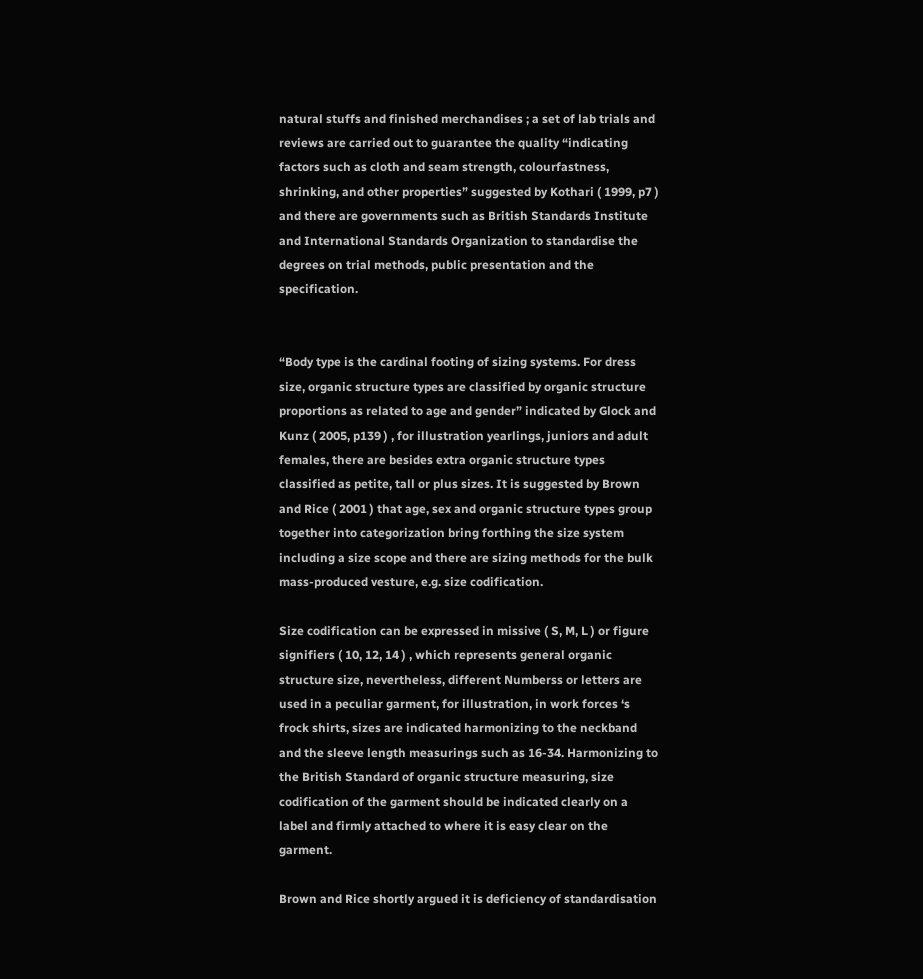natural stuffs and finished merchandises ; a set of lab trials and reviews are carried out to guarantee the quality “indicating factors such as cloth and seam strength, colourfastness, shrinking, and other properties” suggested by Kothari ( 1999, p7 ) and there are governments such as British Standards Institute and International Standards Organization to standardise the degrees on trial methods, public presentation and the specification.


“Body type is the cardinal footing of sizing systems. For dress size, organic structure types are classified by organic structure proportions as related to age and gender” indicated by Glock and Kunz ( 2005, p139 ) , for illustration yearlings, juniors and adult females, there are besides extra organic structure types classified as petite, tall or plus sizes. It is suggested by Brown and Rice ( 2001 ) that age, sex and organic structure types group together into categorization bring forthing the size system including a size scope and there are sizing methods for the bulk mass-produced vesture, e.g. size codification.

Size codification can be expressed in missive ( S, M, L ) or figure signifiers ( 10, 12, 14 ) , which represents general organic structure size, nevertheless, different Numberss or letters are used in a peculiar garment, for illustration, in work forces ‘s frock shirts, sizes are indicated harmonizing to the neckband and the sleeve length measurings such as 16-34. Harmonizing to the British Standard of organic structure measuring, size codification of the garment should be indicated clearly on a label and firmly attached to where it is easy clear on the garment.

Brown and Rice shortly argued it is deficiency of standardisation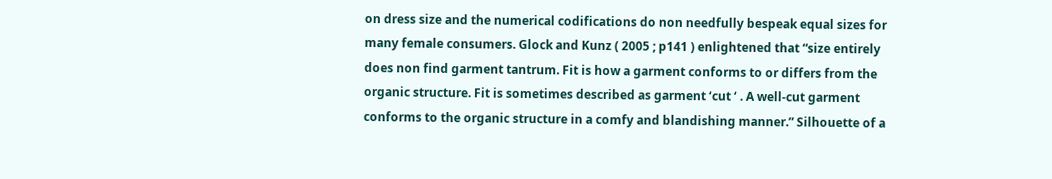on dress size and the numerical codifications do non needfully bespeak equal sizes for many female consumers. Glock and Kunz ( 2005 ; p141 ) enlightened that “size entirely does non find garment tantrum. Fit is how a garment conforms to or differs from the organic structure. Fit is sometimes described as garment ‘cut ‘ . A well-cut garment conforms to the organic structure in a comfy and blandishing manner.” Silhouette of a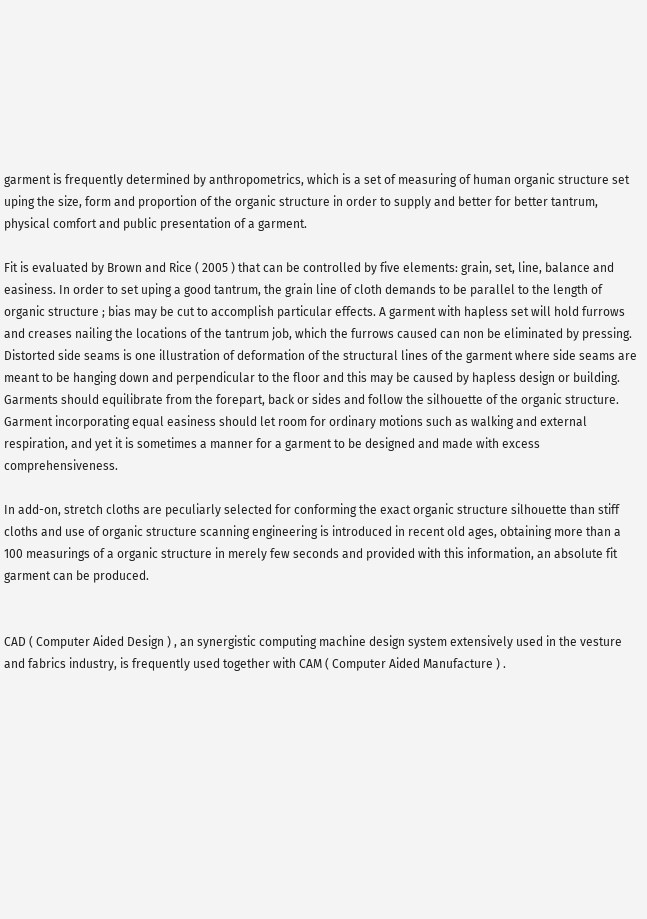garment is frequently determined by anthropometrics, which is a set of measuring of human organic structure set uping the size, form and proportion of the organic structure in order to supply and better for better tantrum, physical comfort and public presentation of a garment.

Fit is evaluated by Brown and Rice ( 2005 ) that can be controlled by five elements: grain, set, line, balance and easiness. In order to set uping a good tantrum, the grain line of cloth demands to be parallel to the length of organic structure ; bias may be cut to accomplish particular effects. A garment with hapless set will hold furrows and creases nailing the locations of the tantrum job, which the furrows caused can non be eliminated by pressing. Distorted side seams is one illustration of deformation of the structural lines of the garment where side seams are meant to be hanging down and perpendicular to the floor and this may be caused by hapless design or building. Garments should equilibrate from the forepart, back or sides and follow the silhouette of the organic structure. Garment incorporating equal easiness should let room for ordinary motions such as walking and external respiration, and yet it is sometimes a manner for a garment to be designed and made with excess comprehensiveness.

In add-on, stretch cloths are peculiarly selected for conforming the exact organic structure silhouette than stiff cloths and use of organic structure scanning engineering is introduced in recent old ages, obtaining more than a 100 measurings of a organic structure in merely few seconds and provided with this information, an absolute fit garment can be produced.


CAD ( Computer Aided Design ) , an synergistic computing machine design system extensively used in the vesture and fabrics industry, is frequently used together with CAM ( Computer Aided Manufacture ) .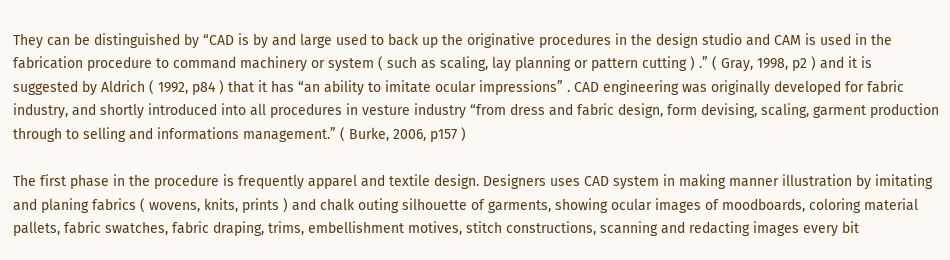They can be distinguished by “CAD is by and large used to back up the originative procedures in the design studio and CAM is used in the fabrication procedure to command machinery or system ( such as scaling, lay planning or pattern cutting ) .” ( Gray, 1998, p2 ) and it is suggested by Aldrich ( 1992, p84 ) that it has “an ability to imitate ocular impressions” . CAD engineering was originally developed for fabric industry, and shortly introduced into all procedures in vesture industry “from dress and fabric design, form devising, scaling, garment production through to selling and informations management.” ( Burke, 2006, p157 )

The first phase in the procedure is frequently apparel and textile design. Designers uses CAD system in making manner illustration by imitating and planing fabrics ( wovens, knits, prints ) and chalk outing silhouette of garments, showing ocular images of moodboards, coloring material pallets, fabric swatches, fabric draping, trims, embellishment motives, stitch constructions, scanning and redacting images every bit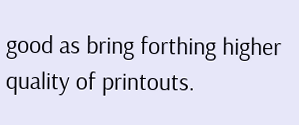good as bring forthing higher quality of printouts.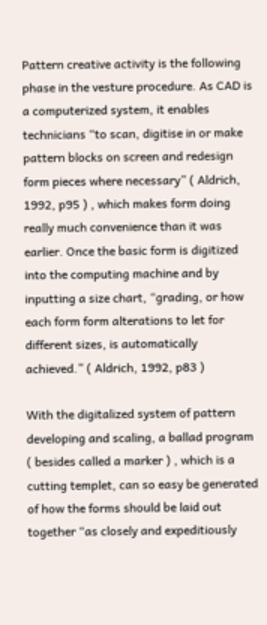Pattern creative activity is the following phase in the vesture procedure. As CAD is a computerized system, it enables technicians “to scan, digitise in or make pattern blocks on screen and redesign form pieces where necessary” ( Aldrich, 1992, p95 ) , which makes form doing really much convenience than it was earlier. Once the basic form is digitized into the computing machine and by inputting a size chart, “grading, or how each form form alterations to let for different sizes, is automatically achieved.” ( Aldrich, 1992, p83 )

With the digitalized system of pattern developing and scaling, a ballad program ( besides called a marker ) , which is a cutting templet, can so easy be generated of how the forms should be laid out together “as closely and expeditiously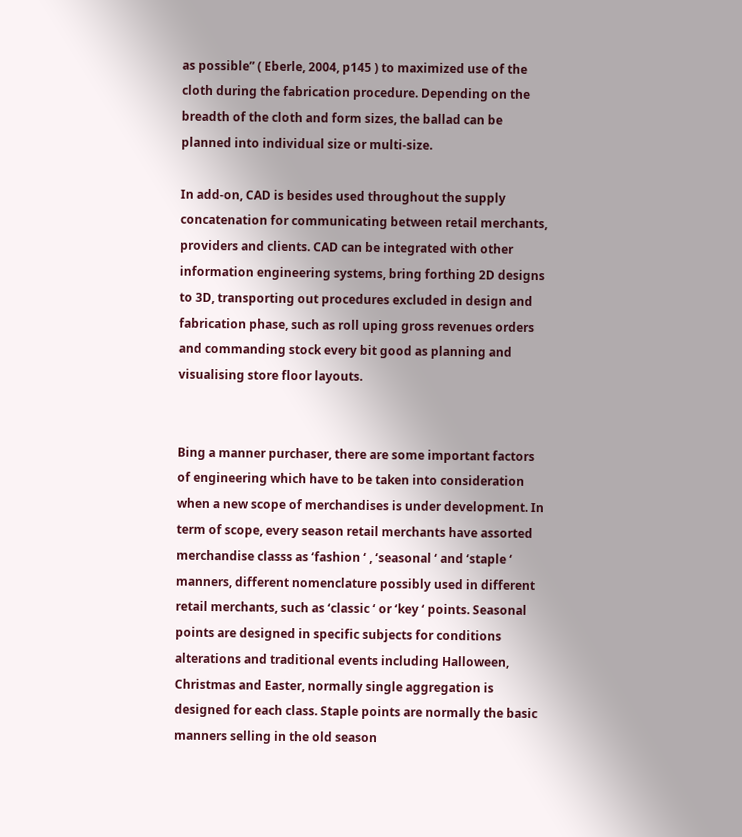as possible” ( Eberle, 2004, p145 ) to maximized use of the cloth during the fabrication procedure. Depending on the breadth of the cloth and form sizes, the ballad can be planned into individual size or multi-size.

In add-on, CAD is besides used throughout the supply concatenation for communicating between retail merchants, providers and clients. CAD can be integrated with other information engineering systems, bring forthing 2D designs to 3D, transporting out procedures excluded in design and fabrication phase, such as roll uping gross revenues orders and commanding stock every bit good as planning and visualising store floor layouts.


Bing a manner purchaser, there are some important factors of engineering which have to be taken into consideration when a new scope of merchandises is under development. In term of scope, every season retail merchants have assorted merchandise classs as ‘fashion ‘ , ‘seasonal ‘ and ‘staple ‘ manners, different nomenclature possibly used in different retail merchants, such as ‘classic ‘ or ‘key ‘ points. Seasonal points are designed in specific subjects for conditions alterations and traditional events including Halloween, Christmas and Easter, normally single aggregation is designed for each class. Staple points are normally the basic manners selling in the old season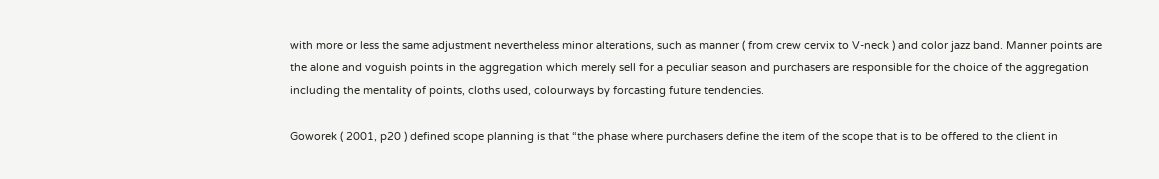with more or less the same adjustment nevertheless minor alterations, such as manner ( from crew cervix to V-neck ) and color jazz band. Manner points are the alone and voguish points in the aggregation which merely sell for a peculiar season and purchasers are responsible for the choice of the aggregation including the mentality of points, cloths used, colourways by forcasting future tendencies.

Goworek ( 2001, p20 ) defined scope planning is that “the phase where purchasers define the item of the scope that is to be offered to the client in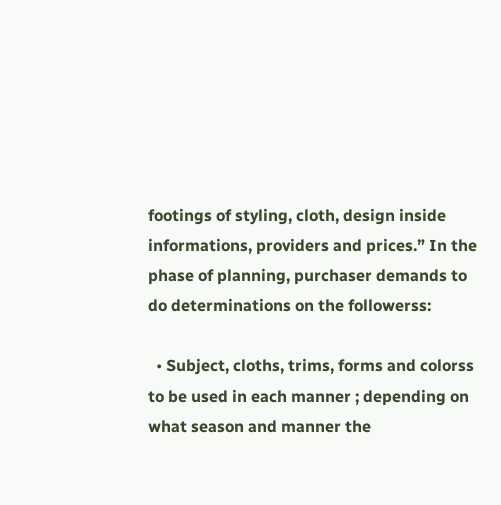footings of styling, cloth, design inside informations, providers and prices.” In the phase of planning, purchaser demands to do determinations on the followerss:

  • Subject, cloths, trims, forms and colorss to be used in each manner ; depending on what season and manner the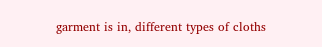garment is in, different types of cloths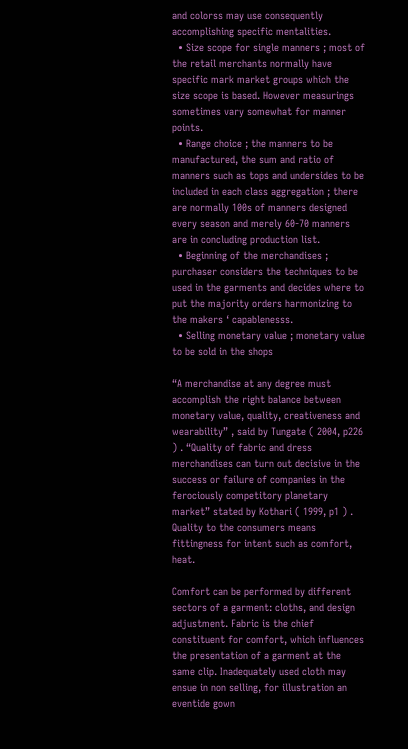and colorss may use consequently accomplishing specific mentalities.
  • Size scope for single manners ; most of the retail merchants normally have specific mark market groups which the size scope is based. However measurings sometimes vary somewhat for manner points.
  • Range choice ; the manners to be manufactured, the sum and ratio of manners such as tops and undersides to be included in each class aggregation ; there are normally 100s of manners designed every season and merely 60-70 manners are in concluding production list.
  • Beginning of the merchandises ; purchaser considers the techniques to be used in the garments and decides where to put the majority orders harmonizing to the makers ‘ capablenesss.
  • Selling monetary value ; monetary value to be sold in the shops

“A merchandise at any degree must accomplish the right balance between monetary value, quality, creativeness and wearability” , said by Tungate ( 2004, p226 ) . “Quality of fabric and dress merchandises can turn out decisive in the success or failure of companies in the ferociously competitory planetary market” stated by Kothari ( 1999, p1 ) . Quality to the consumers means fittingness for intent such as comfort, heat.

Comfort can be performed by different sectors of a garment: cloths, and design adjustment. Fabric is the chief constituent for comfort, which influences the presentation of a garment at the same clip. Inadequately used cloth may ensue in non selling, for illustration an eventide gown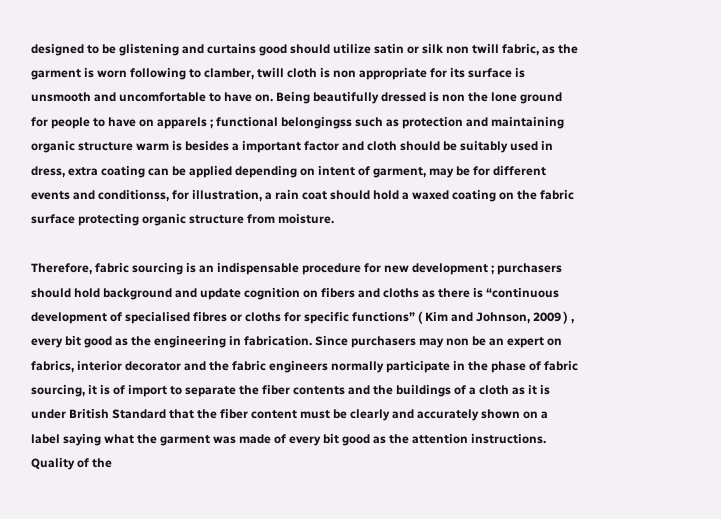designed to be glistening and curtains good should utilize satin or silk non twill fabric, as the garment is worn following to clamber, twill cloth is non appropriate for its surface is unsmooth and uncomfortable to have on. Being beautifully dressed is non the lone ground for people to have on apparels ; functional belongingss such as protection and maintaining organic structure warm is besides a important factor and cloth should be suitably used in dress, extra coating can be applied depending on intent of garment, may be for different events and conditionss, for illustration, a rain coat should hold a waxed coating on the fabric surface protecting organic structure from moisture.

Therefore, fabric sourcing is an indispensable procedure for new development ; purchasers should hold background and update cognition on fibers and cloths as there is “continuous development of specialised fibres or cloths for specific functions” ( Kim and Johnson, 2009 ) , every bit good as the engineering in fabrication. Since purchasers may non be an expert on fabrics, interior decorator and the fabric engineers normally participate in the phase of fabric sourcing, it is of import to separate the fiber contents and the buildings of a cloth as it is under British Standard that the fiber content must be clearly and accurately shown on a label saying what the garment was made of every bit good as the attention instructions. Quality of the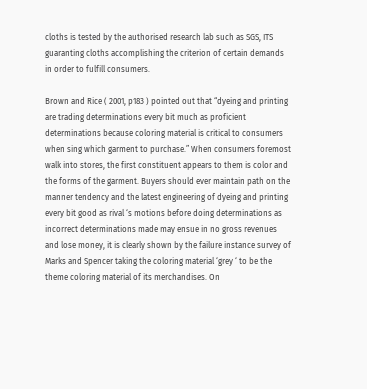cloths is tested by the authorised research lab such as SGS, ITS guaranting cloths accomplishing the criterion of certain demands in order to fulfill consumers.

Brown and Rice ( 2001, p183 ) pointed out that “dyeing and printing are trading determinations every bit much as proficient determinations because coloring material is critical to consumers when sing which garment to purchase.” When consumers foremost walk into stores, the first constituent appears to them is color and the forms of the garment. Buyers should ever maintain path on the manner tendency and the latest engineering of dyeing and printing every bit good as rival ‘s motions before doing determinations as incorrect determinations made may ensue in no gross revenues and lose money, it is clearly shown by the failure instance survey of Marks and Spencer taking the coloring material ‘grey ‘ to be the theme coloring material of its merchandises. On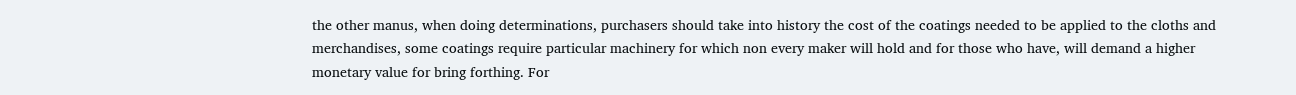the other manus, when doing determinations, purchasers should take into history the cost of the coatings needed to be applied to the cloths and merchandises, some coatings require particular machinery for which non every maker will hold and for those who have, will demand a higher monetary value for bring forthing. For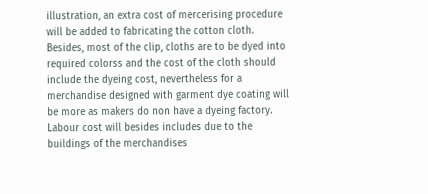illustration, an extra cost of mercerising procedure will be added to fabricating the cotton cloth. Besides, most of the clip, cloths are to be dyed into required colorss and the cost of the cloth should include the dyeing cost, nevertheless for a merchandise designed with garment dye coating will be more as makers do non have a dyeing factory. Labour cost will besides includes due to the buildings of the merchandises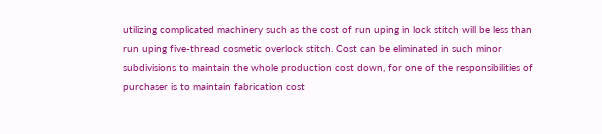utilizing complicated machinery such as the cost of run uping in lock stitch will be less than run uping five-thread cosmetic overlock stitch. Cost can be eliminated in such minor subdivisions to maintain the whole production cost down, for one of the responsibilities of purchaser is to maintain fabrication cost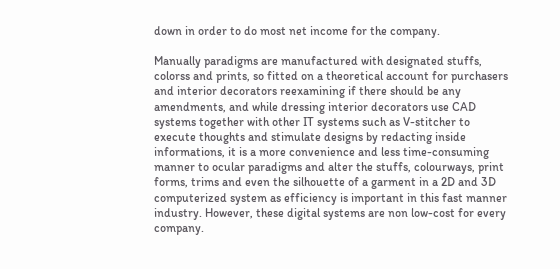down in order to do most net income for the company.

Manually paradigms are manufactured with designated stuffs, colorss and prints, so fitted on a theoretical account for purchasers and interior decorators reexamining if there should be any amendments, and while dressing interior decorators use CAD systems together with other IT systems such as V-stitcher to execute thoughts and stimulate designs by redacting inside informations, it is a more convenience and less time-consuming manner to ocular paradigms and alter the stuffs, colourways, print forms, trims and even the silhouette of a garment in a 2D and 3D computerized system as efficiency is important in this fast manner industry. However, these digital systems are non low-cost for every company.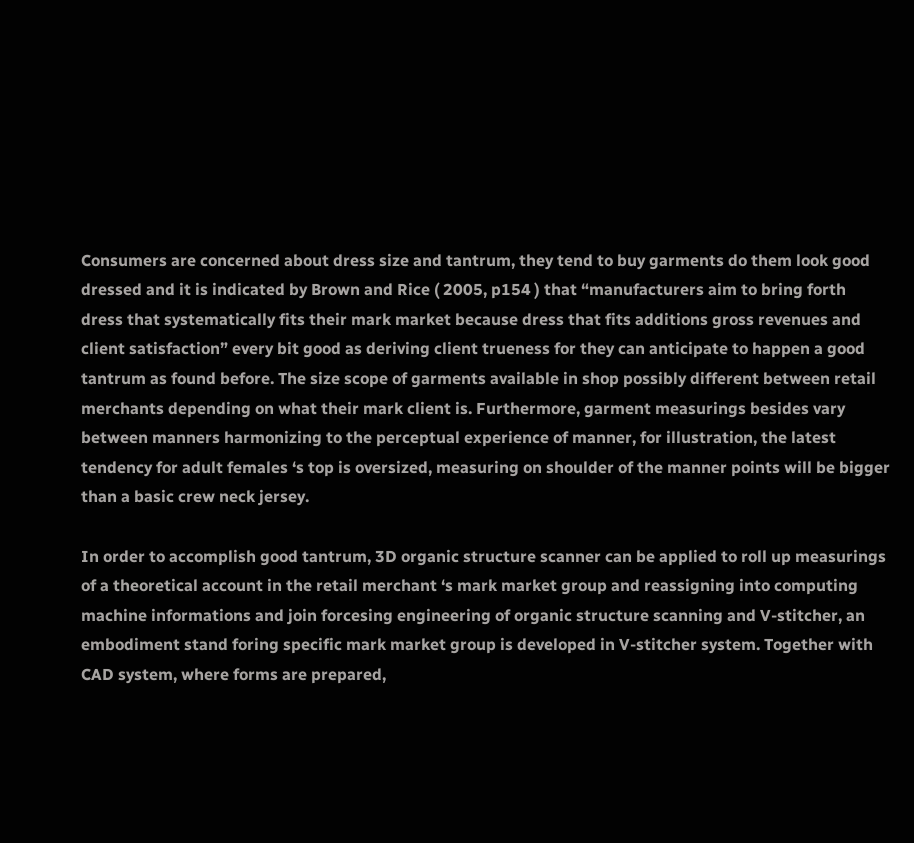Consumers are concerned about dress size and tantrum, they tend to buy garments do them look good dressed and it is indicated by Brown and Rice ( 2005, p154 ) that “manufacturers aim to bring forth dress that systematically fits their mark market because dress that fits additions gross revenues and client satisfaction” every bit good as deriving client trueness for they can anticipate to happen a good tantrum as found before. The size scope of garments available in shop possibly different between retail merchants depending on what their mark client is. Furthermore, garment measurings besides vary between manners harmonizing to the perceptual experience of manner, for illustration, the latest tendency for adult females ‘s top is oversized, measuring on shoulder of the manner points will be bigger than a basic crew neck jersey.

In order to accomplish good tantrum, 3D organic structure scanner can be applied to roll up measurings of a theoretical account in the retail merchant ‘s mark market group and reassigning into computing machine informations and join forcesing engineering of organic structure scanning and V-stitcher, an embodiment stand foring specific mark market group is developed in V-stitcher system. Together with CAD system, where forms are prepared,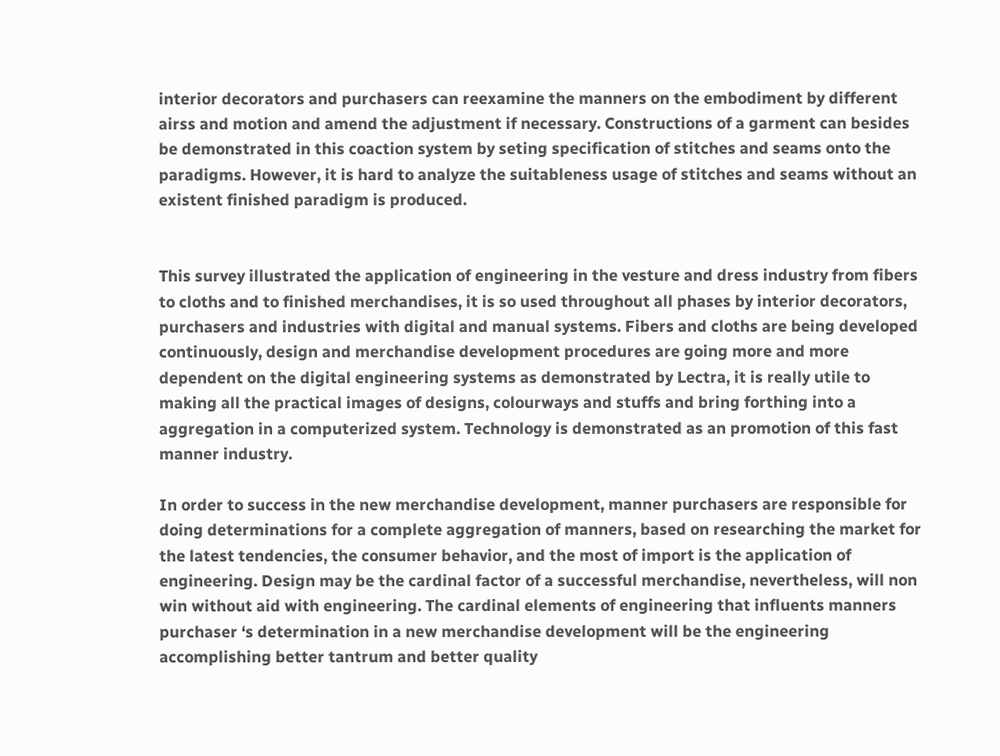interior decorators and purchasers can reexamine the manners on the embodiment by different airss and motion and amend the adjustment if necessary. Constructions of a garment can besides be demonstrated in this coaction system by seting specification of stitches and seams onto the paradigms. However, it is hard to analyze the suitableness usage of stitches and seams without an existent finished paradigm is produced.


This survey illustrated the application of engineering in the vesture and dress industry from fibers to cloths and to finished merchandises, it is so used throughout all phases by interior decorators, purchasers and industries with digital and manual systems. Fibers and cloths are being developed continuously, design and merchandise development procedures are going more and more dependent on the digital engineering systems as demonstrated by Lectra, it is really utile to making all the practical images of designs, colourways and stuffs and bring forthing into a aggregation in a computerized system. Technology is demonstrated as an promotion of this fast manner industry.

In order to success in the new merchandise development, manner purchasers are responsible for doing determinations for a complete aggregation of manners, based on researching the market for the latest tendencies, the consumer behavior, and the most of import is the application of engineering. Design may be the cardinal factor of a successful merchandise, nevertheless, will non win without aid with engineering. The cardinal elements of engineering that influents manners purchaser ‘s determination in a new merchandise development will be the engineering accomplishing better tantrum and better quality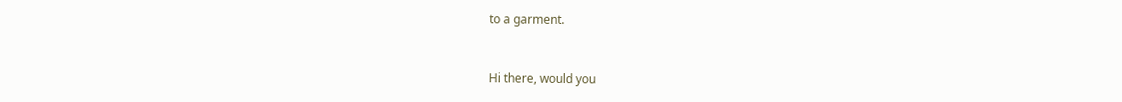to a garment.


Hi there, would you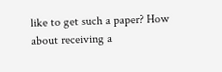like to get such a paper? How about receiving a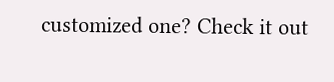customized one? Check it out